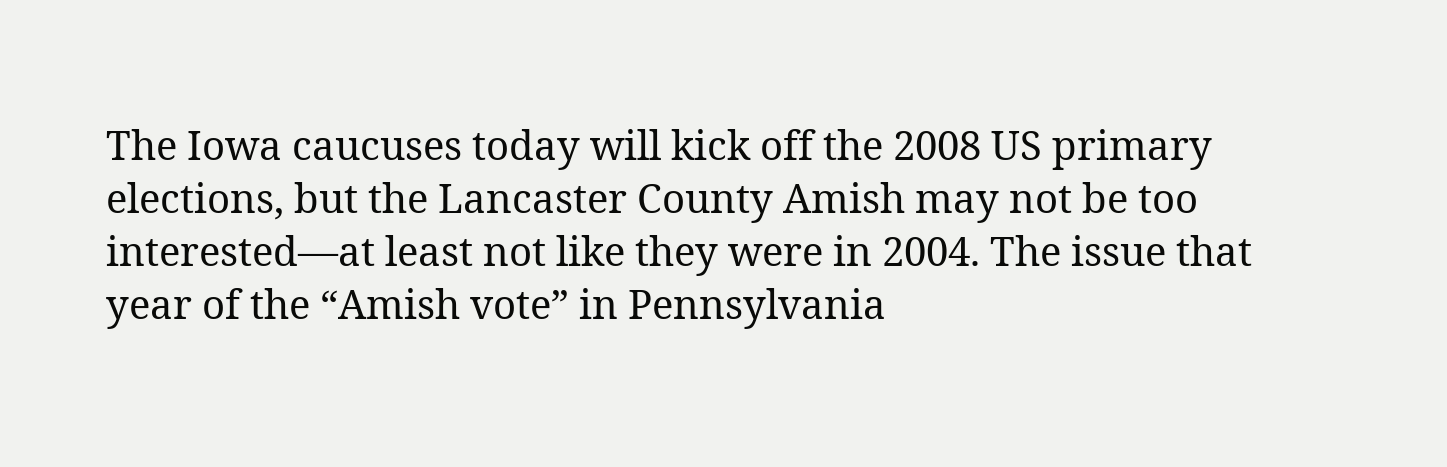The Iowa caucuses today will kick off the 2008 US primary elections, but the Lancaster County Amish may not be too interested—at least not like they were in 2004. The issue that year of the “Amish vote” in Pennsylvania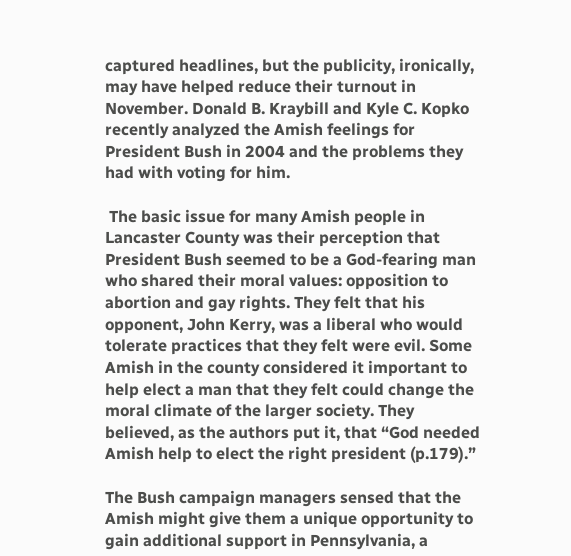captured headlines, but the publicity, ironically, may have helped reduce their turnout in November. Donald B. Kraybill and Kyle C. Kopko recently analyzed the Amish feelings for President Bush in 2004 and the problems they had with voting for him.

 The basic issue for many Amish people in Lancaster County was their perception that President Bush seemed to be a God-fearing man who shared their moral values: opposition to abortion and gay rights. They felt that his opponent, John Kerry, was a liberal who would tolerate practices that they felt were evil. Some Amish in the county considered it important to help elect a man that they felt could change the moral climate of the larger society. They believed, as the authors put it, that “God needed Amish help to elect the right president (p.179).”

The Bush campaign managers sensed that the Amish might give them a unique opportunity to gain additional support in Pennsylvania, a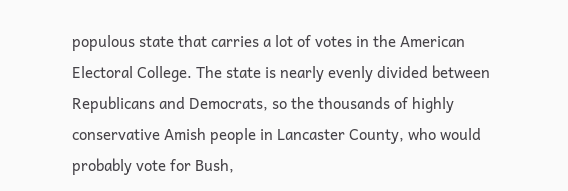populous state that carries a lot of votes in the American Electoral College. The state is nearly evenly divided between Republicans and Democrats, so the thousands of highly conservative Amish people in Lancaster County, who would probably vote for Bush,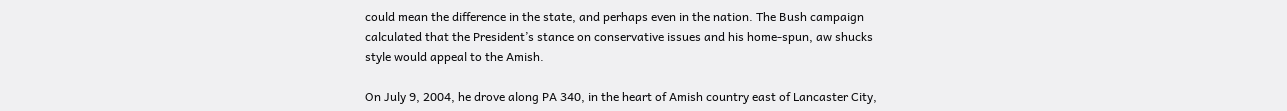could mean the difference in the state, and perhaps even in the nation. The Bush campaign calculated that the President’s stance on conservative issues and his home-spun, aw shucks style would appeal to the Amish.

On July 9, 2004, he drove along PA 340, in the heart of Amish country east of Lancaster City,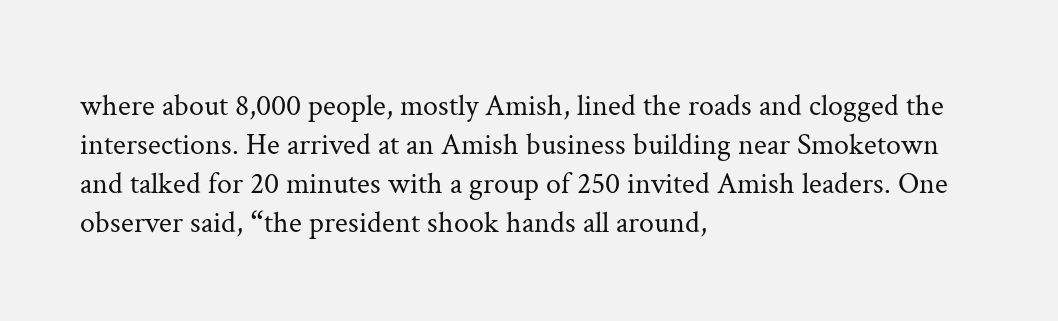where about 8,000 people, mostly Amish, lined the roads and clogged the intersections. He arrived at an Amish business building near Smoketown and talked for 20 minutes with a group of 250 invited Amish leaders. One observer said, “the president shook hands all around,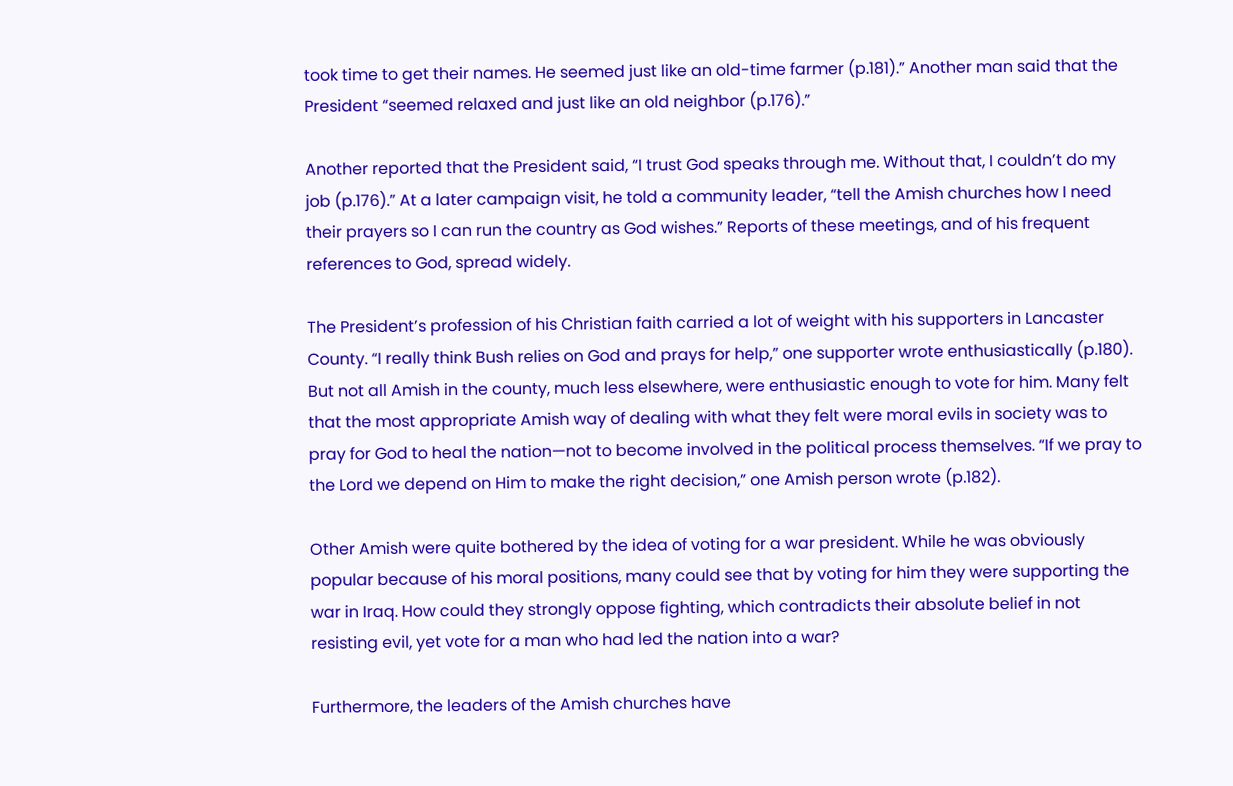took time to get their names. He seemed just like an old-time farmer (p.181).” Another man said that the President “seemed relaxed and just like an old neighbor (p.176).”

Another reported that the President said, “I trust God speaks through me. Without that, I couldn’t do my job (p.176).” At a later campaign visit, he told a community leader, “tell the Amish churches how I need their prayers so I can run the country as God wishes.” Reports of these meetings, and of his frequent references to God, spread widely.

The President’s profession of his Christian faith carried a lot of weight with his supporters in Lancaster County. “I really think Bush relies on God and prays for help,” one supporter wrote enthusiastically (p.180). But not all Amish in the county, much less elsewhere, were enthusiastic enough to vote for him. Many felt that the most appropriate Amish way of dealing with what they felt were moral evils in society was to pray for God to heal the nation—not to become involved in the political process themselves. “If we pray to the Lord we depend on Him to make the right decision,” one Amish person wrote (p.182).

Other Amish were quite bothered by the idea of voting for a war president. While he was obviously popular because of his moral positions, many could see that by voting for him they were supporting the war in Iraq. How could they strongly oppose fighting, which contradicts their absolute belief in not resisting evil, yet vote for a man who had led the nation into a war?

Furthermore, the leaders of the Amish churches have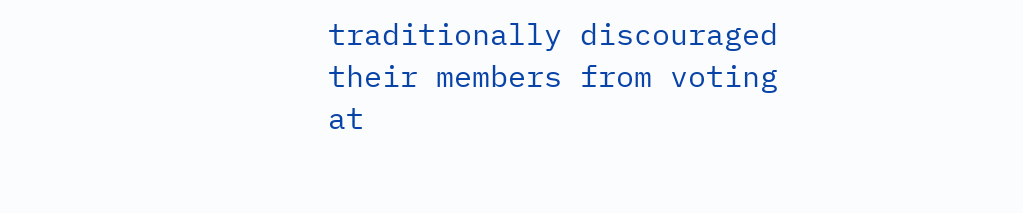traditionally discouraged their members from voting at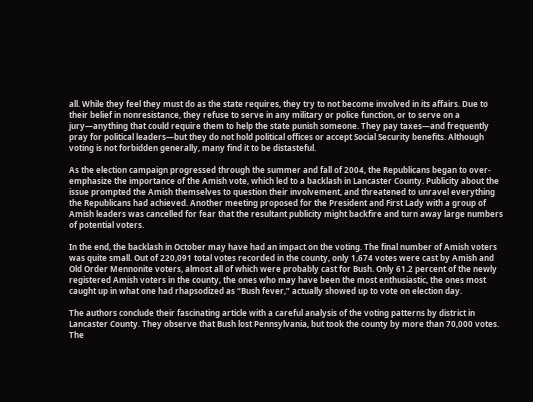all. While they feel they must do as the state requires, they try to not become involved in its affairs. Due to their belief in nonresistance, they refuse to serve in any military or police function, or to serve on a jury—anything that could require them to help the state punish someone. They pay taxes—and frequently pray for political leaders—but they do not hold political offices or accept Social Security benefits. Although voting is not forbidden generally, many find it to be distasteful.

As the election campaign progressed through the summer and fall of 2004, the Republicans began to over-emphasize the importance of the Amish vote, which led to a backlash in Lancaster County. Publicity about the issue prompted the Amish themselves to question their involvement, and threatened to unravel everything the Republicans had achieved. Another meeting proposed for the President and First Lady with a group of Amish leaders was cancelled for fear that the resultant publicity might backfire and turn away large numbers of potential voters.

In the end, the backlash in October may have had an impact on the voting. The final number of Amish voters was quite small. Out of 220,091 total votes recorded in the county, only 1,674 votes were cast by Amish and Old Order Mennonite voters, almost all of which were probably cast for Bush. Only 61.2 percent of the newly registered Amish voters in the county, the ones who may have been the most enthusiastic, the ones most caught up in what one had rhapsodized as “Bush fever,” actually showed up to vote on election day.

The authors conclude their fascinating article with a careful analysis of the voting patterns by district in Lancaster County. They observe that Bush lost Pennsylvania, but took the county by more than 70,000 votes. The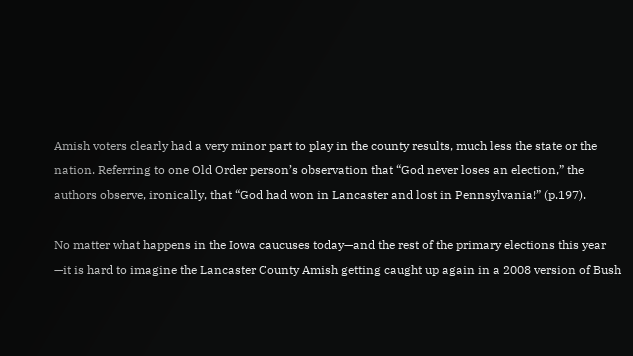Amish voters clearly had a very minor part to play in the county results, much less the state or the nation. Referring to one Old Order person’s observation that “God never loses an election,” the authors observe, ironically, that “God had won in Lancaster and lost in Pennsylvania!” (p.197).

No matter what happens in the Iowa caucuses today—and the rest of the primary elections this year —it is hard to imagine the Lancaster County Amish getting caught up again in a 2008 version of Bush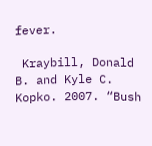fever.

 Kraybill, Donald B. and Kyle C. Kopko. 2007. “Bush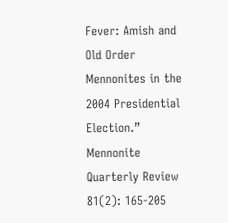Fever: Amish and Old Order Mennonites in the 2004 Presidential Election.” Mennonite Quarterly Review 81(2): 165-205